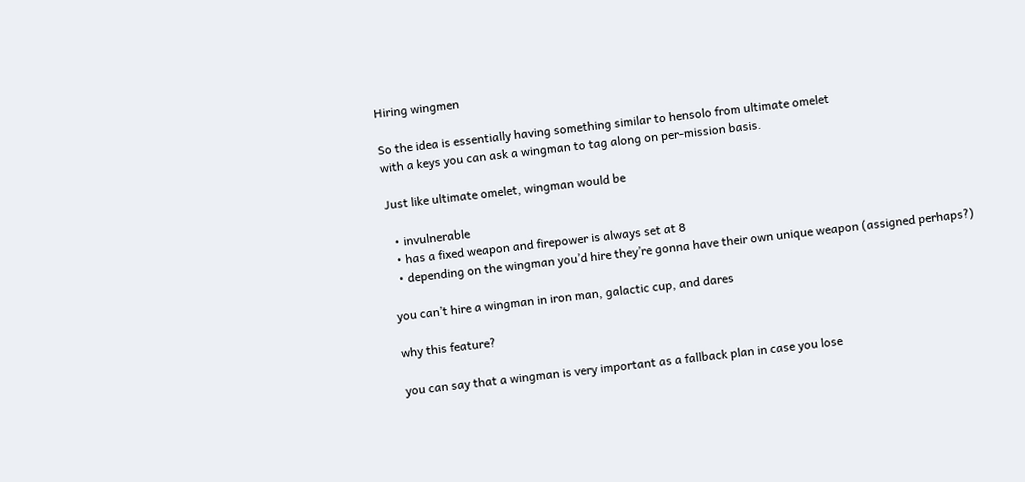Hiring wingmen

So the idea is essentially having something similar to hensolo from ultimate omelet
with a keys you can ask a wingman to tag along on per-mission basis.

Just like ultimate omelet, wingman would be

  • invulnerable
  • has a fixed weapon and firepower is always set at 8
  • depending on the wingman you’d hire they’re gonna have their own unique weapon (assigned perhaps?)

you can’t hire a wingman in iron man, galactic cup, and dares

why this feature?

you can say that a wingman is very important as a fallback plan in case you lose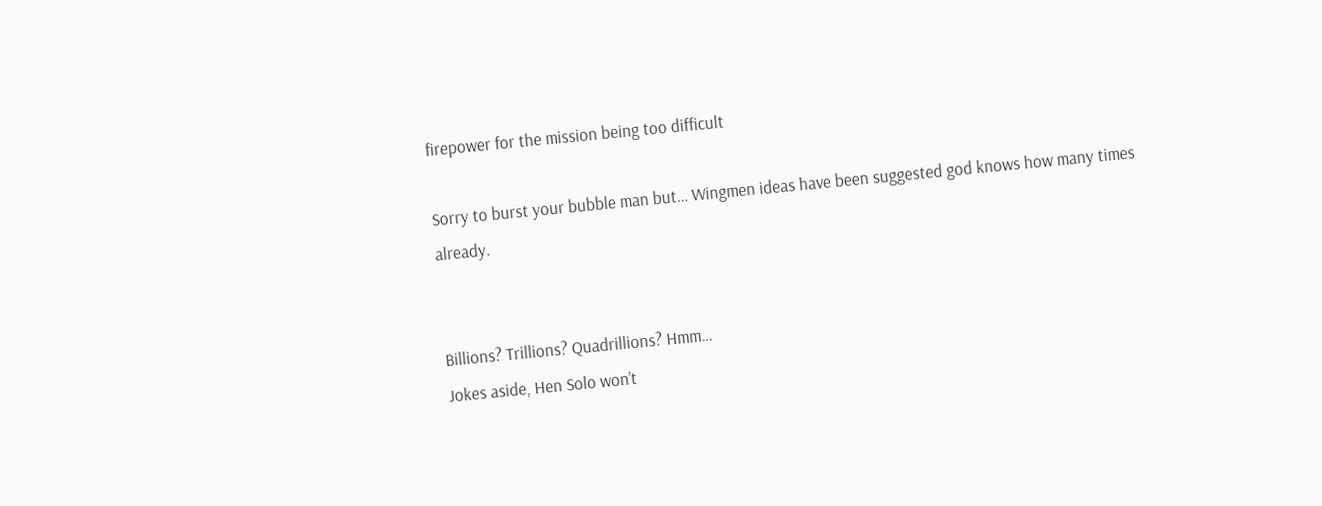firepower for the mission being too difficult

Sorry to burst your bubble man but… Wingmen ideas have been suggested god knows how many times already.


Billions? Trillions? Quadrillions? Hmm…
Jokes aside, Hen Solo won’t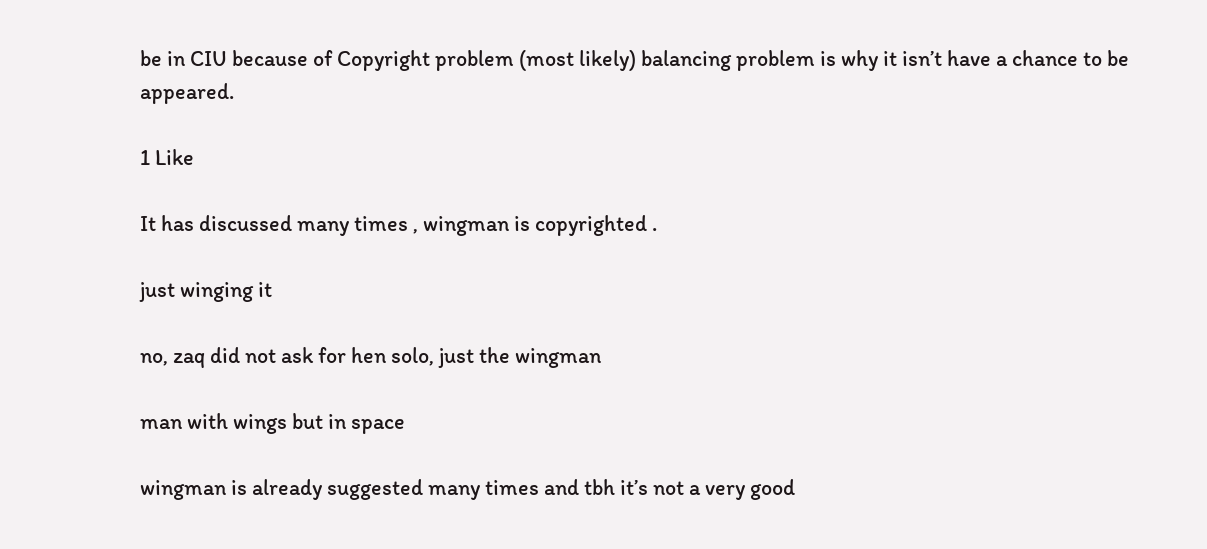be in CIU because of Copyright problem (most likely) balancing problem is why it isn’t have a chance to be appeared.

1 Like

It has discussed many times , wingman is copyrighted .

just winging it

no, zaq did not ask for hen solo, just the wingman

man with wings but in space

wingman is already suggested many times and tbh it’s not a very good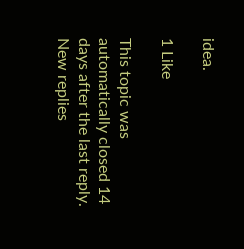idea.

1 Like

This topic was automatically closed 14 days after the last reply. New replies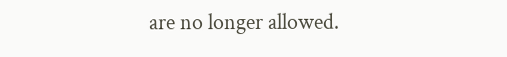are no longer allowed.